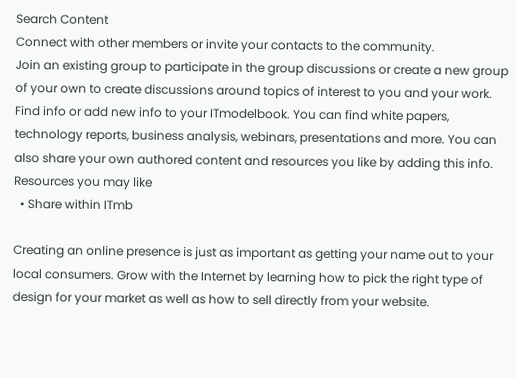Search Content
Connect with other members or invite your contacts to the community.
Join an existing group to participate in the group discussions or create a new group of your own to create discussions around topics of interest to you and your work.
Find info or add new info to your ITmodelbook. You can find white papers, technology reports, business analysis, webinars, presentations and more. You can also share your own authored content and resources you like by adding this info.
Resources you may like
  • Share within ITmb

Creating an online presence is just as important as getting your name out to your local consumers. Grow with the Internet by learning how to pick the right type of design for your market as well as how to sell directly from your website.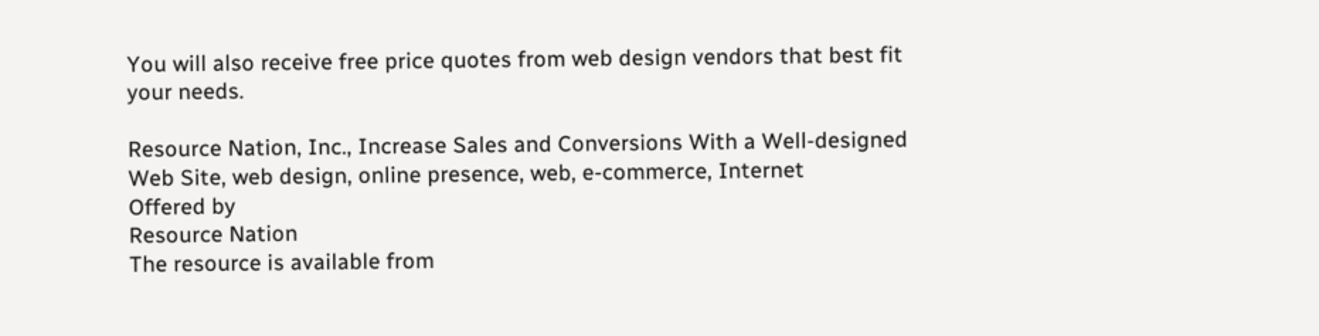You will also receive free price quotes from web design vendors that best fit your needs.

Resource Nation, Inc., Increase Sales and Conversions With a Well-designed Web Site, web design, online presence, web, e-commerce, Internet
Offered by
Resource Nation
The resource is available from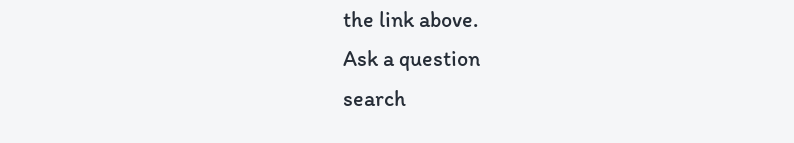the link above.
Ask a question
search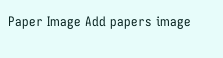Paper Image Add papers image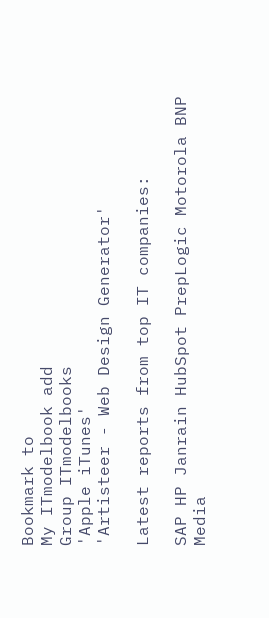Bookmark to
My ITmodelbook add
Group ITmodelbooks
'Apple iTunes'
'Artisteer - Web Design Generator'

Latest reports from top IT companies:

SAP HP Janrain HubSpot PrepLogic Motorola BNP Media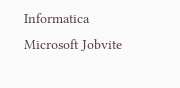Informatica Microsoft Jobvite